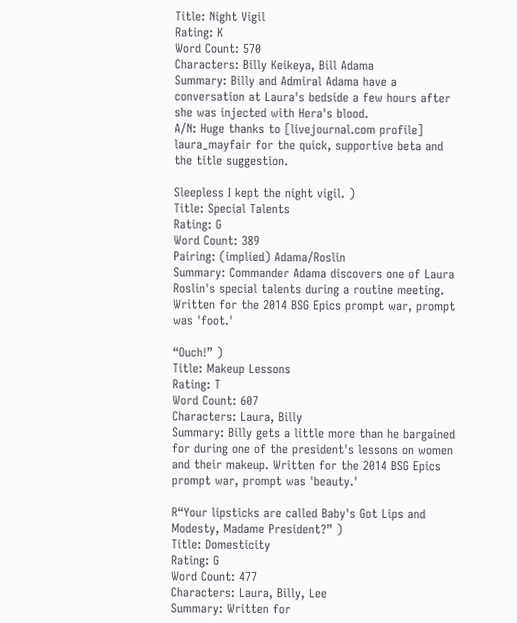Title: Night Vigil
Rating: K
Word Count: 570
Characters: Billy Keikeya, Bill Adama
Summary: Billy and Admiral Adama have a conversation at Laura's bedside a few hours after she was injected with Hera's blood.
A/N: Huge thanks to [livejournal.com profile] laura_mayfair for the quick, supportive beta and the title suggestion.

Sleepless I kept the night vigil. )
Title: Special Talents
Rating: G
Word Count: 389
Pairing: (implied) Adama/Roslin
Summary: Commander Adama discovers one of Laura Roslin's special talents during a routine meeting. Written for the 2014 BSG Epics prompt war, prompt was 'foot.'

“Ouch!” )
Title: Makeup Lessons
Rating: T
Word Count: 607
Characters: Laura, Billy
Summary: Billy gets a little more than he bargained for during one of the president's lessons on women and their makeup. Written for the 2014 BSG Epics prompt war, prompt was 'beauty.'

R“Your lipsticks are called Baby's Got Lips and Modesty, Madame President?” )
Title: Domesticity
Rating: G
Word Count: 477
Characters: Laura, Billy, Lee
Summary: Written for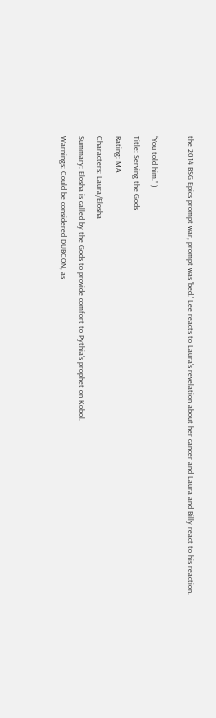the 2014 BSG Epics prompt war, prompt was 'bed.' Lee reacts to Laura's revelation about her cancer and Laura and Billy react to his reaction.

“You told him.” )
Title: Serving the Gods
Rating: MA
Characters: Laura/Elosha
Summary: Elosha is called by the Gods to provide comfort to Pythia's prophet on Kobol.
Warnings: Could be considered DUBCON, as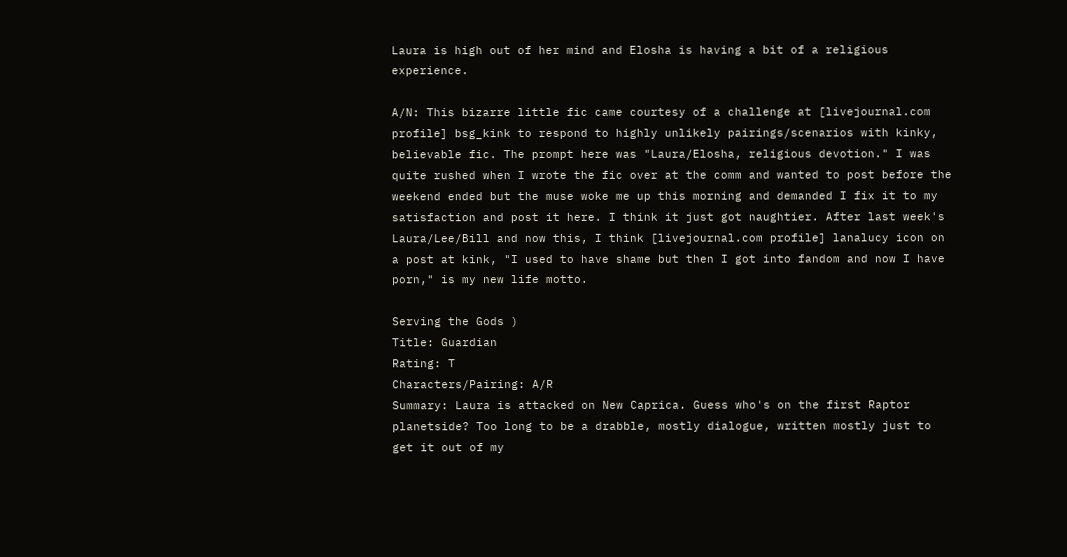Laura is high out of her mind and Elosha is having a bit of a religious experience.

A/N: This bizarre little fic came courtesy of a challenge at [livejournal.com profile] bsg_kink to respond to highly unlikely pairings/scenarios with kinky, believable fic. The prompt here was "Laura/Elosha, religious devotion." I was quite rushed when I wrote the fic over at the comm and wanted to post before the weekend ended but the muse woke me up this morning and demanded I fix it to my satisfaction and post it here. I think it just got naughtier. After last week's Laura/Lee/Bill and now this, I think [livejournal.com profile] lanalucy icon on a post at kink, "I used to have shame but then I got into fandom and now I have porn," is my new life motto.

Serving the Gods )
Title: Guardian
Rating: T
Characters/Pairing: A/R
Summary: Laura is attacked on New Caprica. Guess who's on the first Raptor planetside? Too long to be a drabble, mostly dialogue, written mostly just to get it out of my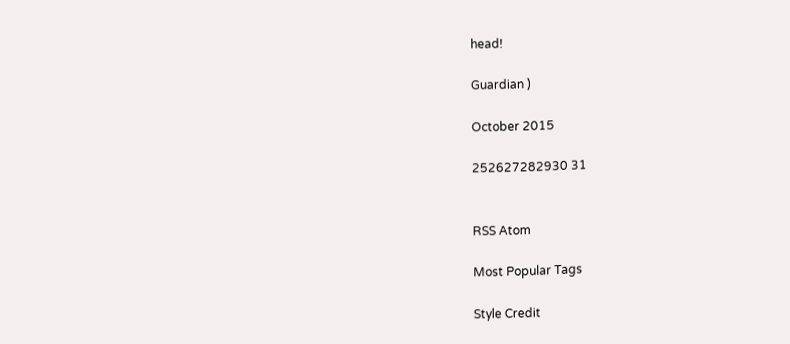head!

Guardian )

October 2015

252627282930 31


RSS Atom

Most Popular Tags

Style Credit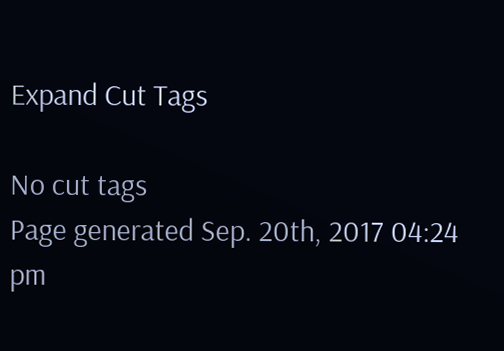Expand Cut Tags

No cut tags
Page generated Sep. 20th, 2017 04:24 pm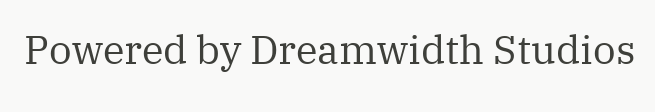Powered by Dreamwidth Studios